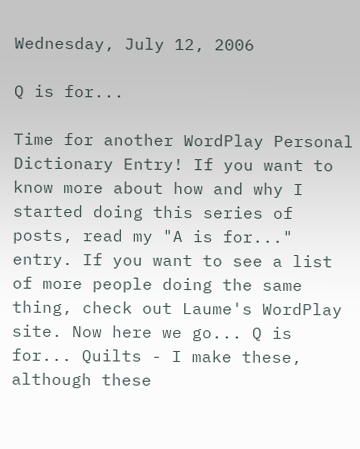Wednesday, July 12, 2006

Q is for...

Time for another WordPlay Personal Dictionary Entry! If you want to know more about how and why I started doing this series of posts, read my "A is for..." entry. If you want to see a list of more people doing the same thing, check out Laume's WordPlay site. Now here we go... Q is for... Quilts - I make these, although these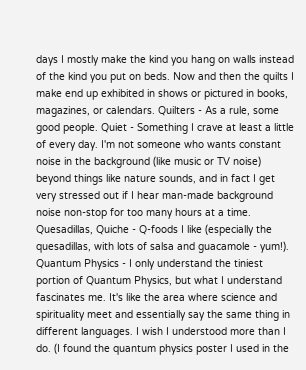days I mostly make the kind you hang on walls instead of the kind you put on beds. Now and then the quilts I make end up exhibited in shows or pictured in books, magazines, or calendars. Quilters - As a rule, some good people. Quiet - Something I crave at least a little of every day. I'm not someone who wants constant noise in the background (like music or TV noise) beyond things like nature sounds, and in fact I get very stressed out if I hear man-made background noise non-stop for too many hours at a time. Quesadillas, Quiche - Q-foods I like (especially the quesadillas, with lots of salsa and guacamole - yum!). Quantum Physics - I only understand the tiniest portion of Quantum Physics, but what I understand fascinates me. It's like the area where science and spirituality meet and essentially say the same thing in different languages. I wish I understood more than I do. (I found the quantum physics poster I used in the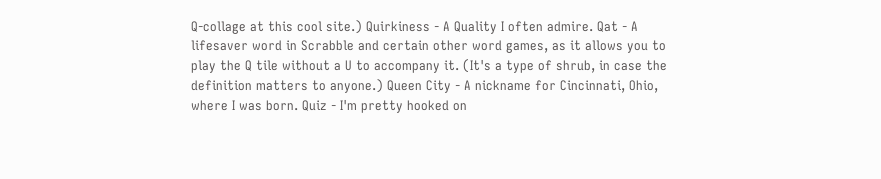Q-collage at this cool site.) Quirkiness - A Quality I often admire. Qat - A lifesaver word in Scrabble and certain other word games, as it allows you to play the Q tile without a U to accompany it. (It's a type of shrub, in case the definition matters to anyone.) Queen City - A nickname for Cincinnati, Ohio, where I was born. Quiz - I'm pretty hooked on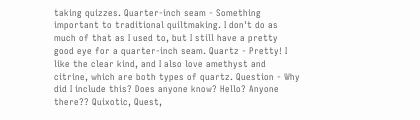taking quizzes. Quarter-inch seam - Something important to traditional quiltmaking. I don't do as much of that as I used to, but I still have a pretty good eye for a quarter-inch seam. Quartz - Pretty! I like the clear kind, and I also love amethyst and citrine, which are both types of quartz. Question - Why did I include this? Does anyone know? Hello? Anyone there?? Quixotic, Quest,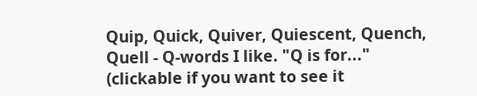Quip, Quick, Quiver, Quiescent, Quench, Quell - Q-words I like. "Q is for..." (clickable if you want to see it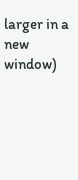larger in a new window)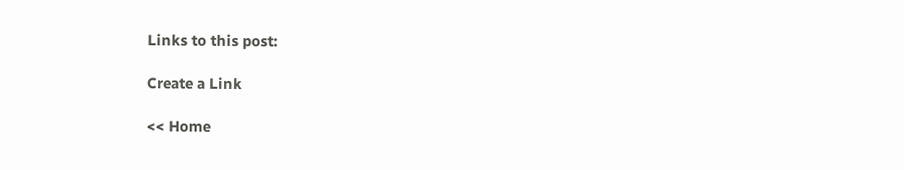Links to this post:

Create a Link

<< Home